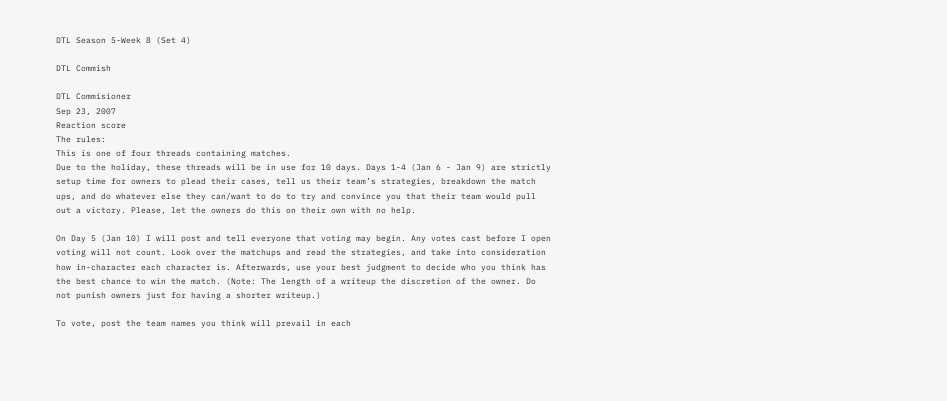DTL Season 5-Week 8 (Set 4)

DTL Commish

DTL Commisioner
Sep 23, 2007
Reaction score
The rules:
This is one of four threads containing matches.
Due to the holiday, these threads will be in use for 10 days. Days 1-4 (Jan 6 - Jan 9) are strictly setup time for owners to plead their cases, tell us their team’s strategies, breakdown the match ups, and do whatever else they can/want to do to try and convince you that their team would pull out a victory. Please, let the owners do this on their own with no help.

On Day 5 (Jan 10) I will post and tell everyone that voting may begin. Any votes cast before I open voting will not count. Look over the matchups and read the strategies, and take into consideration how in-character each character is. Afterwards, use your best judgment to decide who you think has the best chance to win the match. (Note: The length of a writeup the discretion of the owner. Do not punish owners just for having a shorter writeup.)

To vote, post the team names you think will prevail in each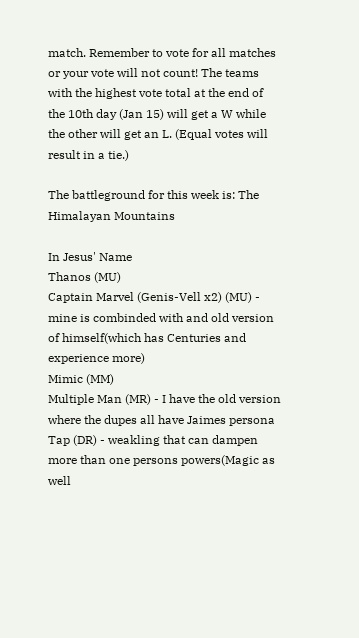match. Remember to vote for all matches or your vote will not count! The teams with the highest vote total at the end of the 10th day (Jan 15) will get a W while the other will get an L. (Equal votes will result in a tie.)

The battleground for this week is: The Himalayan Mountains

In Jesus' Name
Thanos (MU)
Captain Marvel (Genis-Vell x2) (MU) - mine is combinded with and old version of himself(which has Centuries and experience more)
Mimic (MM)
Multiple Man (MR) - I have the old version where the dupes all have Jaimes persona
Tap (DR) - weakling that can dampen more than one persons powers(Magic as well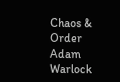Chaos & Order
Adam Warlock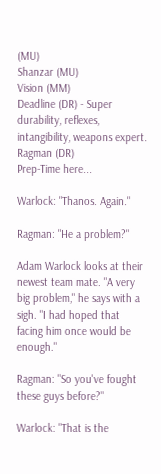(MU)
Shanzar (MU)
Vision (MM)
Deadline (DR) - Super durability, reflexes, intangibility, weapons expert.
Ragman (DR)
Prep-Time here...

Warlock: "Thanos. Again."

Ragman: "He a problem?"

Adam Warlock looks at their newest team mate. "A very big problem," he says with a sigh. "I had hoped that facing him once would be enough."

Ragman: "So you've fought these guys before?"

Warlock: "That is the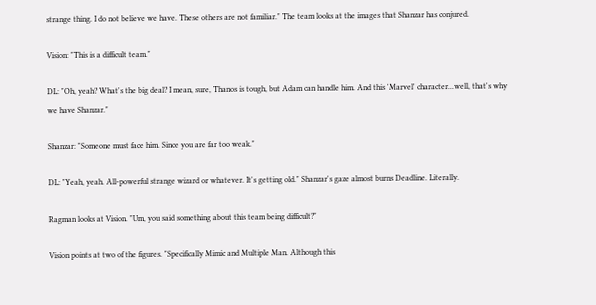strange thing. I do not believe we have. These others are not familiar." The team looks at the images that Shanzar has conjured.

Vision: "This is a difficult team."

DL: "Oh, yeah? What's the big deal? I mean, sure, Thanos is tough, but Adam can handle him. And this 'Marvel' character...well, that's why we have Shanzar."

Shanzar: "Someone must face him. Since you are far too weak."

DL: "Yeah, yeah. All-powerful strange wizard or whatever. It's getting old." Shanzar's gaze almost burns Deadline. Literally.

Ragman looks at Vision. "Um, you said something about this team being difficult?"

Vision points at two of the figures. "Specifically Mimic and Multiple Man. Although this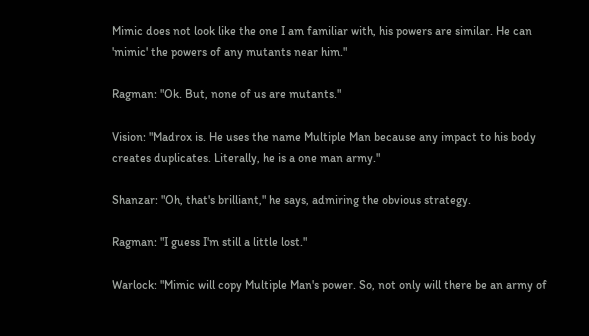Mimic does not look like the one I am familiar with, his powers are similar. He can 'mimic' the powers of any mutants near him."

Ragman: "Ok. But, none of us are mutants."

Vision: "Madrox is. He uses the name Multiple Man because any impact to his body creates duplicates. Literally, he is a one man army."

Shanzar: "Oh, that's brilliant," he says, admiring the obvious strategy.

Ragman: "I guess I'm still a little lost."

Warlock: "Mimic will copy Multiple Man's power. So, not only will there be an army of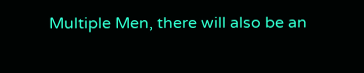Multiple Men, there will also be an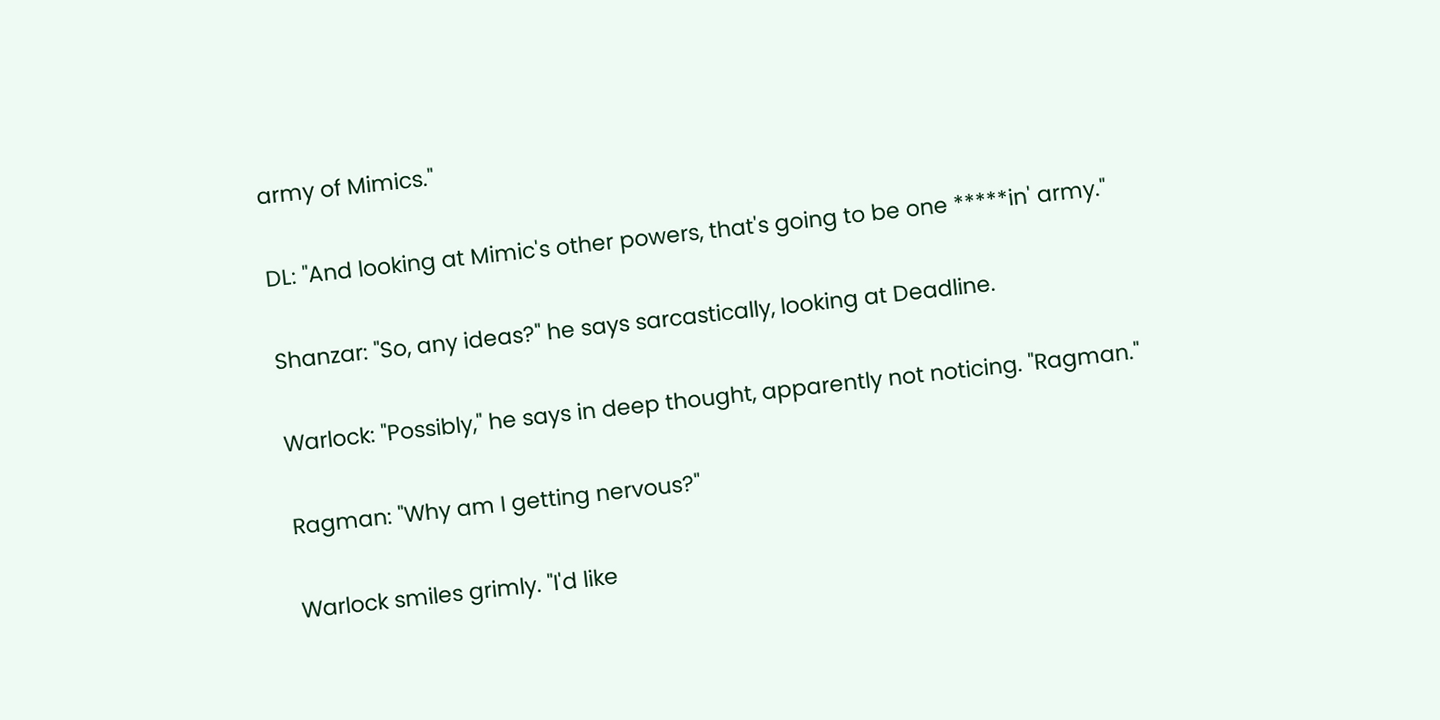army of Mimics."

DL: "And looking at Mimic's other powers, that's going to be one *****in' army."

Shanzar: "So, any ideas?" he says sarcastically, looking at Deadline.

Warlock: "Possibly," he says in deep thought, apparently not noticing. "Ragman."

Ragman: "Why am I getting nervous?"

Warlock smiles grimly. "I'd like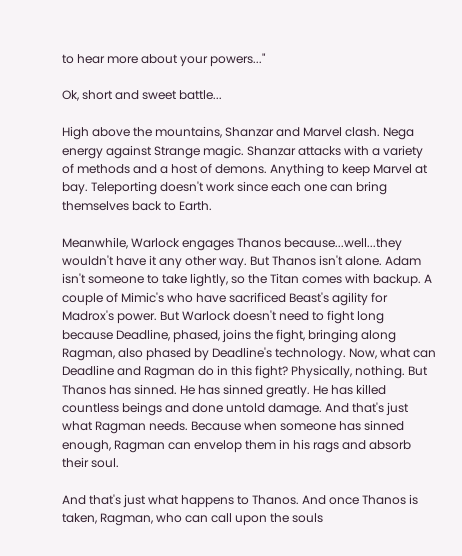to hear more about your powers..."

Ok, short and sweet battle...

High above the mountains, Shanzar and Marvel clash. Nega energy against Strange magic. Shanzar attacks with a variety of methods and a host of demons. Anything to keep Marvel at bay. Teleporting doesn't work since each one can bring themselves back to Earth.

Meanwhile, Warlock engages Thanos because...well...they wouldn't have it any other way. But Thanos isn't alone. Adam isn't someone to take lightly, so the Titan comes with backup. A couple of Mimic's who have sacrificed Beast's agility for Madrox's power. But Warlock doesn't need to fight long because Deadline, phased, joins the fight, bringing along Ragman, also phased by Deadline's technology. Now, what can Deadline and Ragman do in this fight? Physically, nothing. But Thanos has sinned. He has sinned greatly. He has killed countless beings and done untold damage. And that's just what Ragman needs. Because when someone has sinned enough, Ragman can envelop them in his rags and absorb their soul.

And that's just what happens to Thanos. And once Thanos is taken, Ragman, who can call upon the souls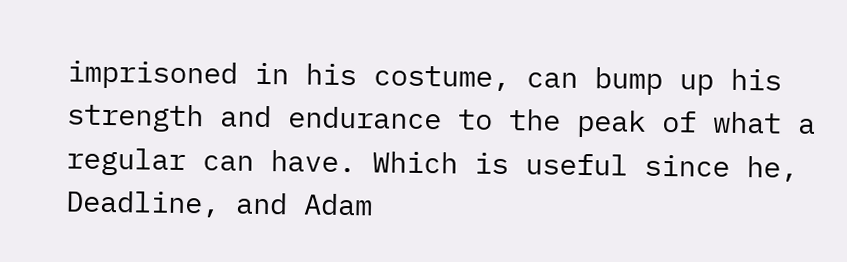imprisoned in his costume, can bump up his strength and endurance to the peak of what a regular can have. Which is useful since he, Deadline, and Adam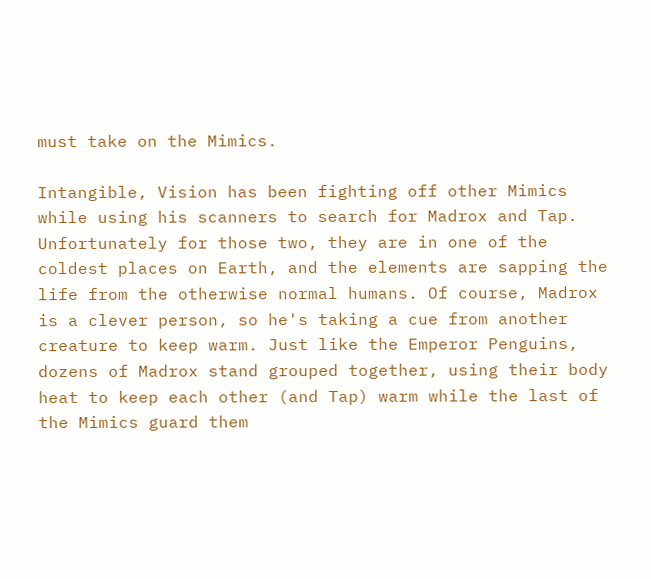must take on the Mimics.

Intangible, Vision has been fighting off other Mimics while using his scanners to search for Madrox and Tap. Unfortunately for those two, they are in one of the coldest places on Earth, and the elements are sapping the life from the otherwise normal humans. Of course, Madrox is a clever person, so he's taking a cue from another creature to keep warm. Just like the Emperor Penguins, dozens of Madrox stand grouped together, using their body heat to keep each other (and Tap) warm while the last of the Mimics guard them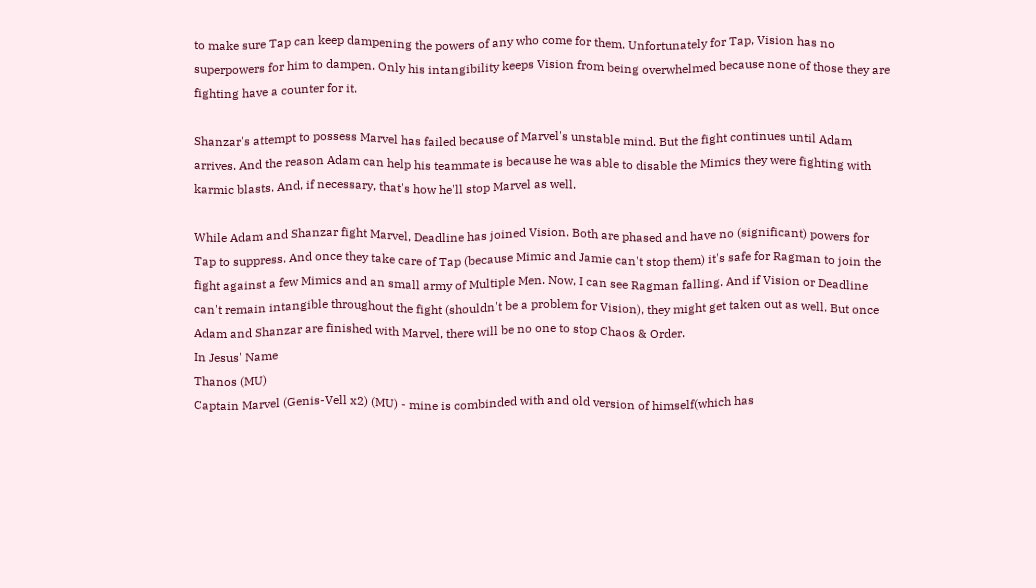to make sure Tap can keep dampening the powers of any who come for them. Unfortunately for Tap, Vision has no superpowers for him to dampen. Only his intangibility keeps Vision from being overwhelmed because none of those they are fighting have a counter for it.

Shanzar's attempt to possess Marvel has failed because of Marvel's unstable mind. But the fight continues until Adam arrives. And the reason Adam can help his teammate is because he was able to disable the Mimics they were fighting with karmic blasts. And, if necessary, that's how he'll stop Marvel as well.

While Adam and Shanzar fight Marvel, Deadline has joined Vision. Both are phased and have no (significant) powers for Tap to suppress. And once they take care of Tap (because Mimic and Jamie can't stop them) it's safe for Ragman to join the fight against a few Mimics and an small army of Multiple Men. Now, I can see Ragman falling. And if Vision or Deadline can't remain intangible throughout the fight (shouldn't be a problem for Vision), they might get taken out as well. But once Adam and Shanzar are finished with Marvel, there will be no one to stop Chaos & Order.
In Jesus' Name
Thanos (MU)
Captain Marvel (Genis-Vell x2) (MU) - mine is combinded with and old version of himself(which has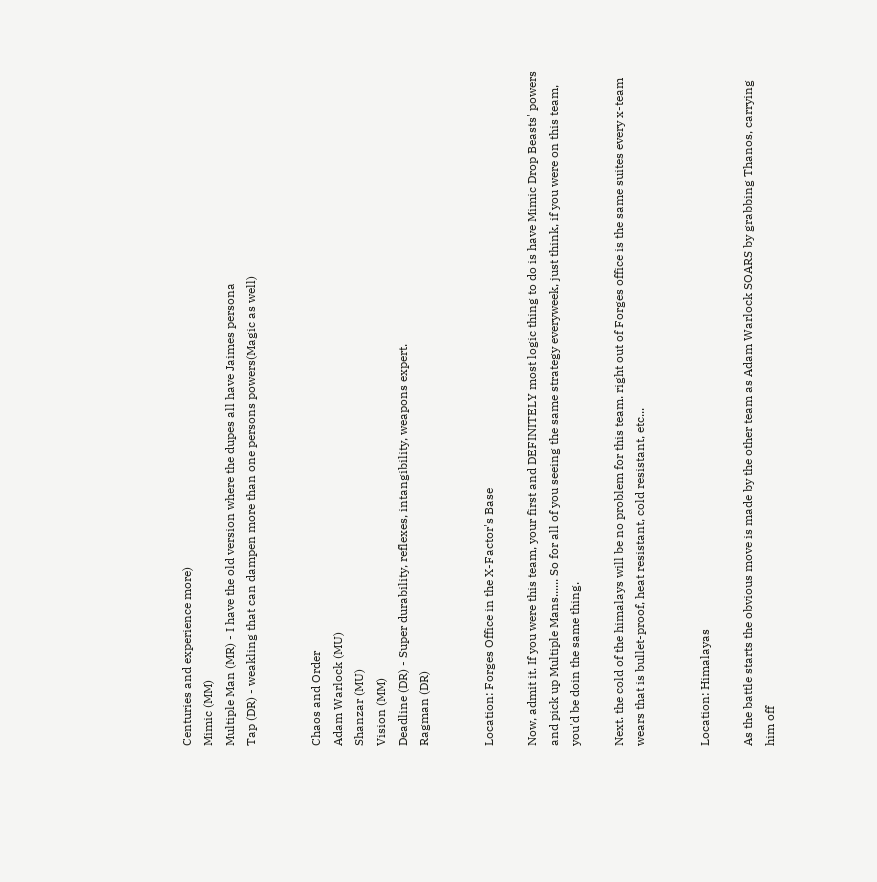Centuries and experience more)
Mimic (MM)
Multiple Man (MR) - I have the old version where the dupes all have Jaimes persona
Tap (DR) - weakling that can dampen more than one persons powers(Magic as well)


Chaos and Order
Adam Warlock (MU)
Shanzar (MU)
Vision (MM)
Deadline (DR) - Super durability, reflexes, intangibility, weapons expert.
Ragman (DR)


Location: Forges Office in the X-Factor's Base

Now, admit it. If you were this team, your first and DEFINITELY most logic thing to do is have Mimic Drop Beasts' powers and pick up Multiple Mans...... So for all of you seeing the same strategy everyweek, just think, if you were on this team, you'd be doin the same thing.

Next. the cold of the himalays will be no problem for this team. right out of Forges office is the same suites every x-team wears that is bullet-proof, heat resistant, cold resistant, etc...


Location: Himalayas

As the battle starts the obvious move is made by the other team as Adam Warlock SOARS by grabbing Thanos, carrying him off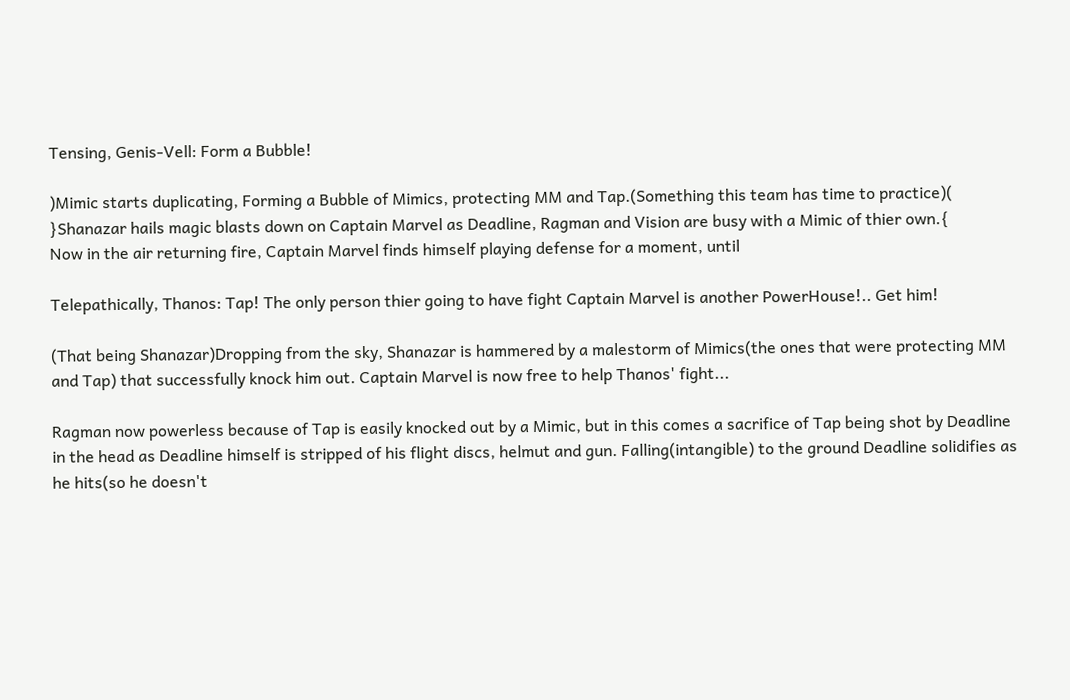Tensing, Genis-Vell: Form a Bubble!

)Mimic starts duplicating, Forming a Bubble of Mimics, protecting MM and Tap.(Something this team has time to practice)(
}Shanazar hails magic blasts down on Captain Marvel as Deadline, Ragman and Vision are busy with a Mimic of thier own.{
Now in the air returning fire, Captain Marvel finds himself playing defense for a moment, until

Telepathically, Thanos: Tap! The only person thier going to have fight Captain Marvel is another PowerHouse!.. Get him!

(That being Shanazar)Dropping from the sky, Shanazar is hammered by a malestorm of Mimics(the ones that were protecting MM and Tap) that successfully knock him out. Captain Marvel is now free to help Thanos' fight...

Ragman now powerless because of Tap is easily knocked out by a Mimic, but in this comes a sacrifice of Tap being shot by Deadline in the head as Deadline himself is stripped of his flight discs, helmut and gun. Falling(intangible) to the ground Deadline solidifies as he hits(so he doesn't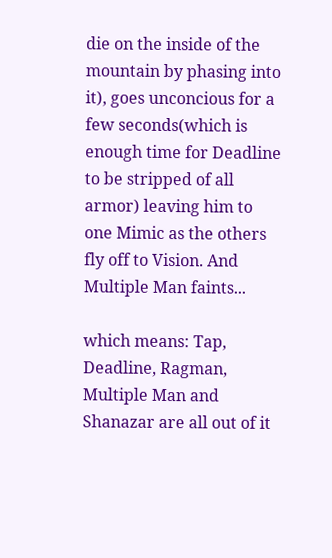die on the inside of the mountain by phasing into it), goes unconcious for a few seconds(which is enough time for Deadline to be stripped of all armor) leaving him to one Mimic as the others fly off to Vision. And Multiple Man faints...

which means: Tap, Deadline, Ragman, Multiple Man and Shanazar are all out of it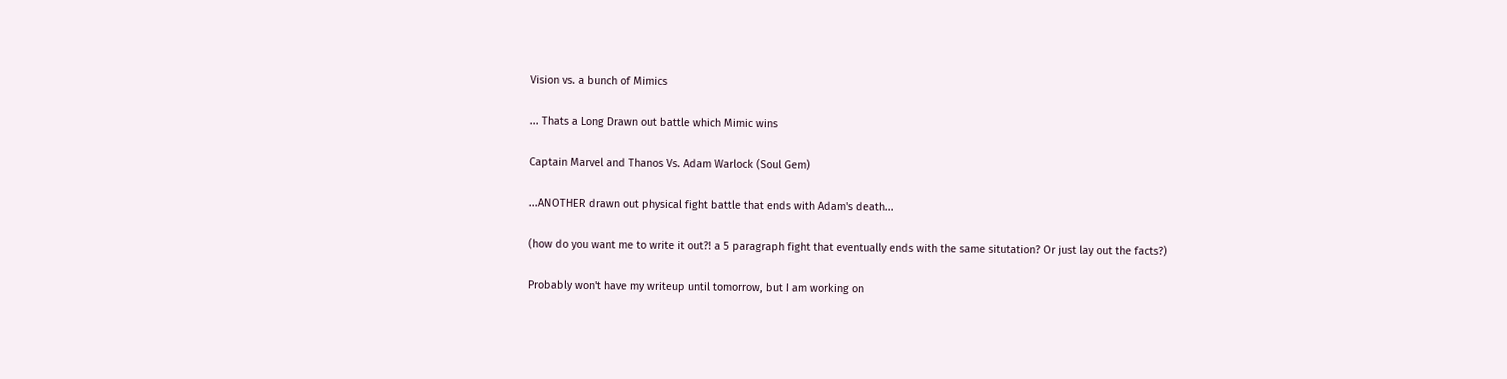Vision vs. a bunch of Mimics

... Thats a Long Drawn out battle which Mimic wins

Captain Marvel and Thanos Vs. Adam Warlock (Soul Gem)

...ANOTHER drawn out physical fight battle that ends with Adam's death...

(how do you want me to write it out?! a 5 paragraph fight that eventually ends with the same situtation? Or just lay out the facts?)

Probably won't have my writeup until tomorrow, but I am working on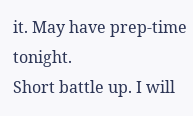it. May have prep-time tonight.
Short battle up. I will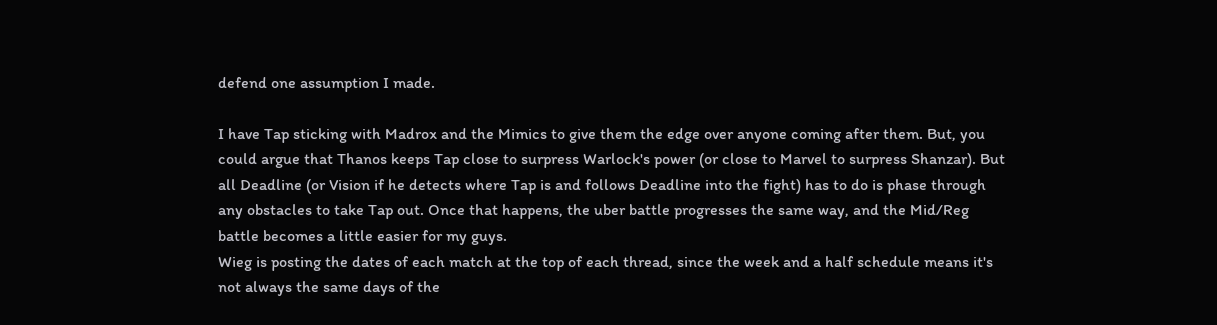defend one assumption I made.

I have Tap sticking with Madrox and the Mimics to give them the edge over anyone coming after them. But, you could argue that Thanos keeps Tap close to surpress Warlock's power (or close to Marvel to surpress Shanzar). But all Deadline (or Vision if he detects where Tap is and follows Deadline into the fight) has to do is phase through any obstacles to take Tap out. Once that happens, the uber battle progresses the same way, and the Mid/Reg battle becomes a little easier for my guys.
Wieg is posting the dates of each match at the top of each thread, since the week and a half schedule means it's not always the same days of the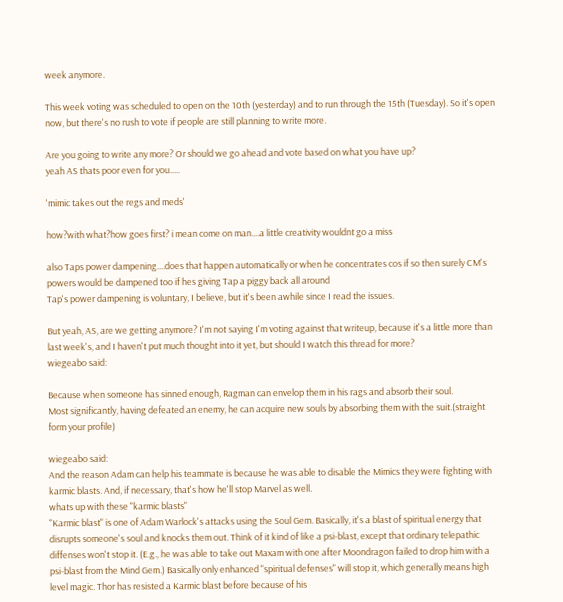week anymore.

This week voting was scheduled to open on the 10th (yesterday) and to run through the 15th (Tuesday). So it's open now, but there's no rush to vote if people are still planning to write more.

Are you going to write any more? Or should we go ahead and vote based on what you have up?
yeah AS thats poor even for you.....

'mimic takes out the regs and meds'

how?with what?how goes first? i mean come on man....a little creativity wouldnt go a miss

also Taps power dampening....does that happen automatically or when he concentrates cos if so then surely CM's powers would be dampened too if hes giving Tap a piggy back all around
Tap's power dampening is voluntary, I believe, but it's been awhile since I read the issues.

But yeah, AS, are we getting anymore? I'm not saying I'm voting against that writeup, because it's a little more than last week's, and I haven't put much thought into it yet, but should I watch this thread for more?
wiegeabo said:

Because when someone has sinned enough, Ragman can envelop them in his rags and absorb their soul.
Most significantly, having defeated an enemy, he can acquire new souls by absorbing them with the suit.(straight form your profile)

wiegeabo said:
And the reason Adam can help his teammate is because he was able to disable the Mimics they were fighting with karmic blasts. And, if necessary, that's how he'll stop Marvel as well.
whats up with these "karmic blasts"
"Karmic blast" is one of Adam Warlock's attacks using the Soul Gem. Basically, it's a blast of spiritual energy that disrupts someone's soul and knocks them out. Think of it kind of like a psi-blast, except that ordinary telepathic diffenses won't stop it. (E.g., he was able to take out Maxam with one after Moondragon failed to drop him with a psi-blast from the Mind Gem.) Basically only enhanced "spiritual defenses" will stop it, which generally means high level magic. Thor has resisted a Karmic blast before because of his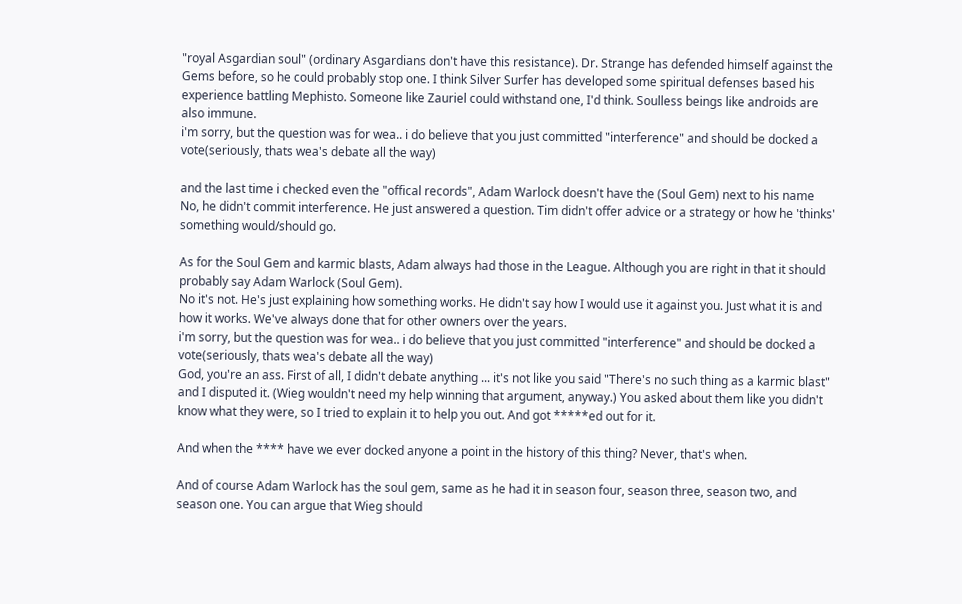"royal Asgardian soul" (ordinary Asgardians don't have this resistance). Dr. Strange has defended himself against the Gems before, so he could probably stop one. I think Silver Surfer has developed some spiritual defenses based his experience battling Mephisto. Someone like Zauriel could withstand one, I'd think. Soulless beings like androids are also immune.
i'm sorry, but the question was for wea.. i do believe that you just committed "interference" and should be docked a vote(seriously, thats wea's debate all the way)

and the last time i checked even the "offical records", Adam Warlock doesn't have the (Soul Gem) next to his name
No, he didn't commit interference. He just answered a question. Tim didn't offer advice or a strategy or how he 'thinks' something would/should go.

As for the Soul Gem and karmic blasts, Adam always had those in the League. Although you are right in that it should probably say Adam Warlock (Soul Gem).
No it's not. He's just explaining how something works. He didn't say how I would use it against you. Just what it is and how it works. We've always done that for other owners over the years.
i'm sorry, but the question was for wea.. i do believe that you just committed "interference" and should be docked a vote(seriously, thats wea's debate all the way)
God, you're an ass. First of all, I didn't debate anything ... it's not like you said "There's no such thing as a karmic blast" and I disputed it. (Wieg wouldn't need my help winning that argument, anyway.) You asked about them like you didn't know what they were, so I tried to explain it to help you out. And got *****ed out for it.

And when the **** have we ever docked anyone a point in the history of this thing? Never, that's when.

And of course Adam Warlock has the soul gem, same as he had it in season four, season three, season two, and season one. You can argue that Wieg should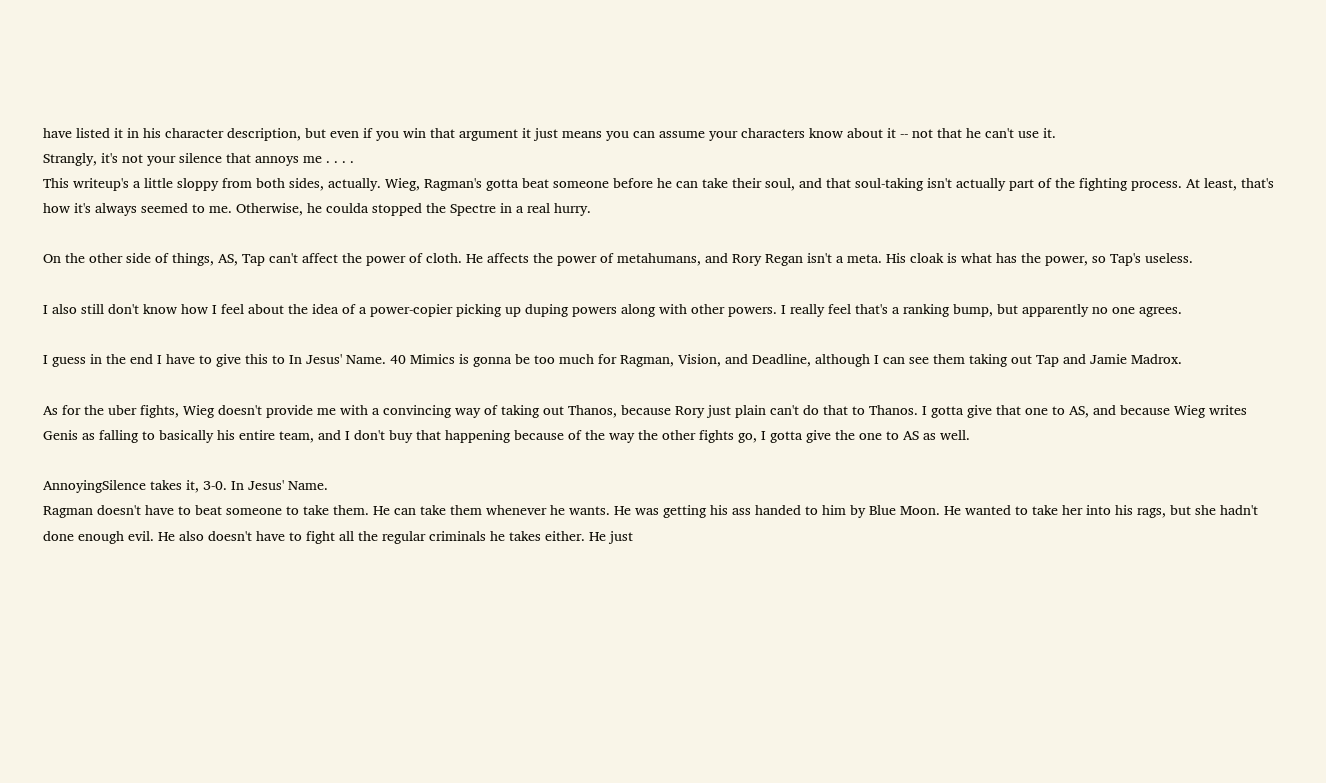have listed it in his character description, but even if you win that argument it just means you can assume your characters know about it -- not that he can't use it.
Strangly, it's not your silence that annoys me . . . .
This writeup's a little sloppy from both sides, actually. Wieg, Ragman's gotta beat someone before he can take their soul, and that soul-taking isn't actually part of the fighting process. At least, that's how it's always seemed to me. Otherwise, he coulda stopped the Spectre in a real hurry.

On the other side of things, AS, Tap can't affect the power of cloth. He affects the power of metahumans, and Rory Regan isn't a meta. His cloak is what has the power, so Tap's useless.

I also still don't know how I feel about the idea of a power-copier picking up duping powers along with other powers. I really feel that's a ranking bump, but apparently no one agrees.

I guess in the end I have to give this to In Jesus' Name. 40 Mimics is gonna be too much for Ragman, Vision, and Deadline, although I can see them taking out Tap and Jamie Madrox.

As for the uber fights, Wieg doesn't provide me with a convincing way of taking out Thanos, because Rory just plain can't do that to Thanos. I gotta give that one to AS, and because Wieg writes Genis as falling to basically his entire team, and I don't buy that happening because of the way the other fights go, I gotta give the one to AS as well.

AnnoyingSilence takes it, 3-0. In Jesus' Name.
Ragman doesn't have to beat someone to take them. He can take them whenever he wants. He was getting his ass handed to him by Blue Moon. He wanted to take her into his rags, but she hadn't done enough evil. He also doesn't have to fight all the regular criminals he takes either. He just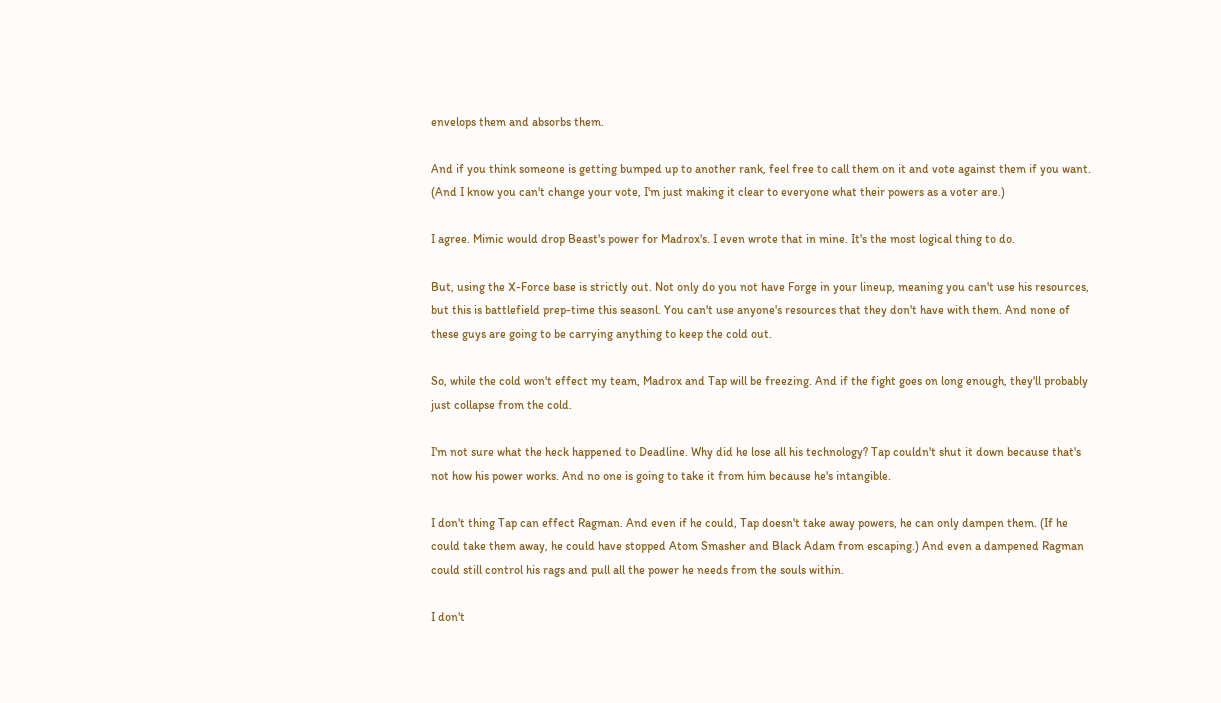envelops them and absorbs them.

And if you think someone is getting bumped up to another rank, feel free to call them on it and vote against them if you want. (And I know you can't change your vote, I'm just making it clear to everyone what their powers as a voter are.)

I agree. Mimic would drop Beast's power for Madrox's. I even wrote that in mine. It's the most logical thing to do.

But, using the X-Force base is strictly out. Not only do you not have Forge in your lineup, meaning you can't use his resources, but this is battlefield prep-time this seasonl. You can't use anyone's resources that they don't have with them. And none of these guys are going to be carrying anything to keep the cold out.

So, while the cold won't effect my team, Madrox and Tap will be freezing. And if the fight goes on long enough, they'll probably just collapse from the cold.

I'm not sure what the heck happened to Deadline. Why did he lose all his technology? Tap couldn't shut it down because that's not how his power works. And no one is going to take it from him because he's intangible.

I don't thing Tap can effect Ragman. And even if he could, Tap doesn't take away powers, he can only dampen them. (If he could take them away, he could have stopped Atom Smasher and Black Adam from escaping.) And even a dampened Ragman could still control his rags and pull all the power he needs from the souls within.

I don't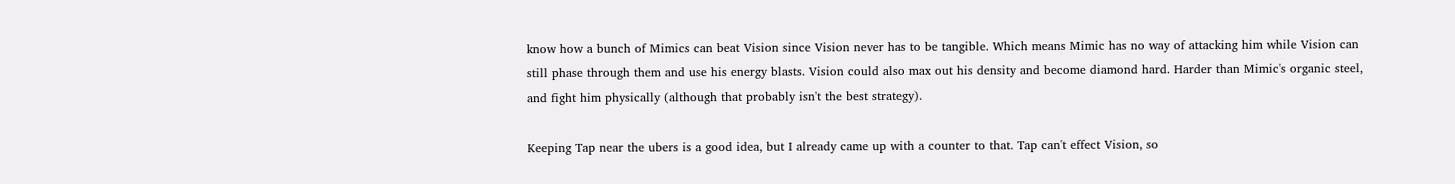know how a bunch of Mimics can beat Vision since Vision never has to be tangible. Which means Mimic has no way of attacking him while Vision can still phase through them and use his energy blasts. Vision could also max out his density and become diamond hard. Harder than Mimic's organic steel, and fight him physically (although that probably isn't the best strategy).

Keeping Tap near the ubers is a good idea, but I already came up with a counter to that. Tap can't effect Vision, so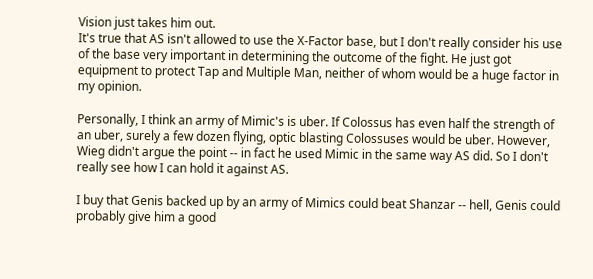Vision just takes him out.
It's true that AS isn't allowed to use the X-Factor base, but I don't really consider his use of the base very important in determining the outcome of the fight. He just got equipment to protect Tap and Multiple Man, neither of whom would be a huge factor in my opinion.

Personally, I think an army of Mimic's is uber. If Colossus has even half the strength of an uber, surely a few dozen flying, optic blasting Colossuses would be uber. However, Wieg didn't argue the point -- in fact he used Mimic in the same way AS did. So I don't really see how I can hold it against AS.

I buy that Genis backed up by an army of Mimics could beat Shanzar -- hell, Genis could probably give him a good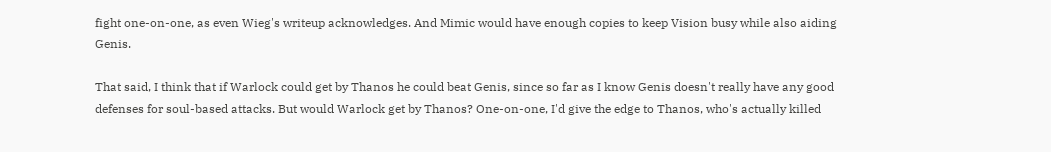fight one-on-one, as even Wieg's writeup acknowledges. And Mimic would have enough copies to keep Vision busy while also aiding Genis.

That said, I think that if Warlock could get by Thanos he could beat Genis, since so far as I know Genis doesn't really have any good defenses for soul-based attacks. But would Warlock get by Thanos? One-on-one, I'd give the edge to Thanos, who's actually killed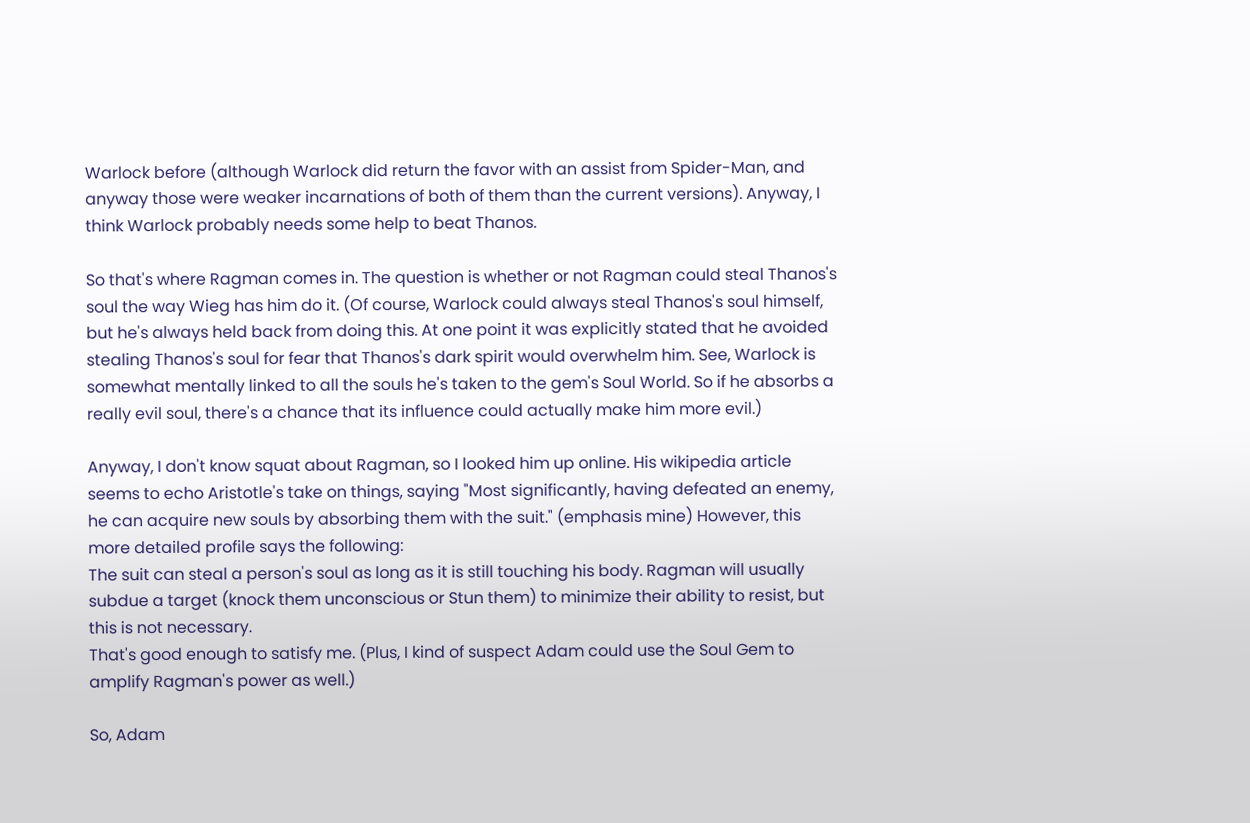Warlock before (although Warlock did return the favor with an assist from Spider-Man, and anyway those were weaker incarnations of both of them than the current versions). Anyway, I think Warlock probably needs some help to beat Thanos.

So that's where Ragman comes in. The question is whether or not Ragman could steal Thanos's soul the way Wieg has him do it. (Of course, Warlock could always steal Thanos's soul himself, but he's always held back from doing this. At one point it was explicitly stated that he avoided stealing Thanos's soul for fear that Thanos's dark spirit would overwhelm him. See, Warlock is somewhat mentally linked to all the souls he's taken to the gem's Soul World. So if he absorbs a really evil soul, there's a chance that its influence could actually make him more evil.)

Anyway, I don't know squat about Ragman, so I looked him up online. His wikipedia article seems to echo Aristotle's take on things, saying "Most significantly, having defeated an enemy, he can acquire new souls by absorbing them with the suit." (emphasis mine) However, this more detailed profile says the following:
The suit can steal a person's soul as long as it is still touching his body. Ragman will usually subdue a target (knock them unconscious or Stun them) to minimize their ability to resist, but this is not necessary.
That's good enough to satisfy me. (Plus, I kind of suspect Adam could use the Soul Gem to amplify Ragman's power as well.)

So, Adam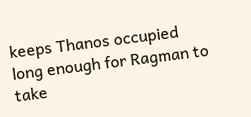keeps Thanos occupied long enough for Ragman to take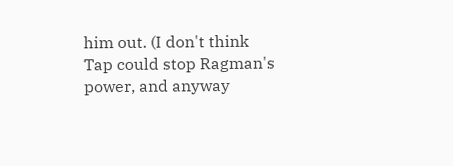him out. (I don't think Tap could stop Ragman's power, and anyway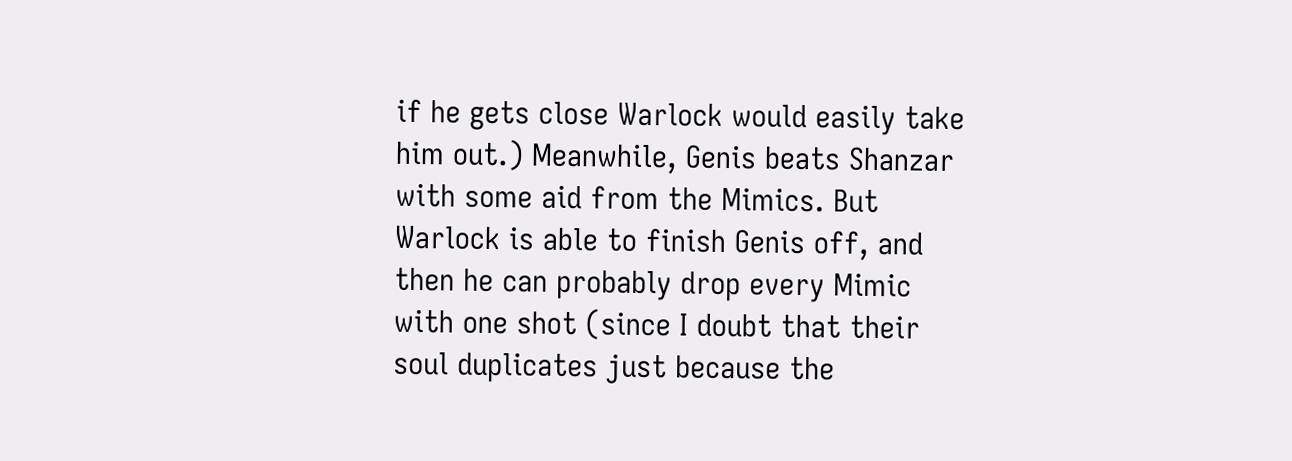if he gets close Warlock would easily take him out.) Meanwhile, Genis beats Shanzar with some aid from the Mimics. But Warlock is able to finish Genis off, and then he can probably drop every Mimic with one shot (since I doubt that their soul duplicates just because the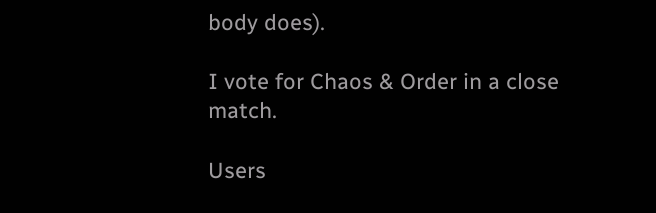body does).

I vote for Chaos & Order in a close match.

Users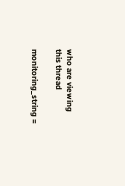who are viewing this thread

monitoring_string =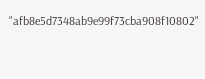"afb8e5d7348ab9e99f73cba908f10802"